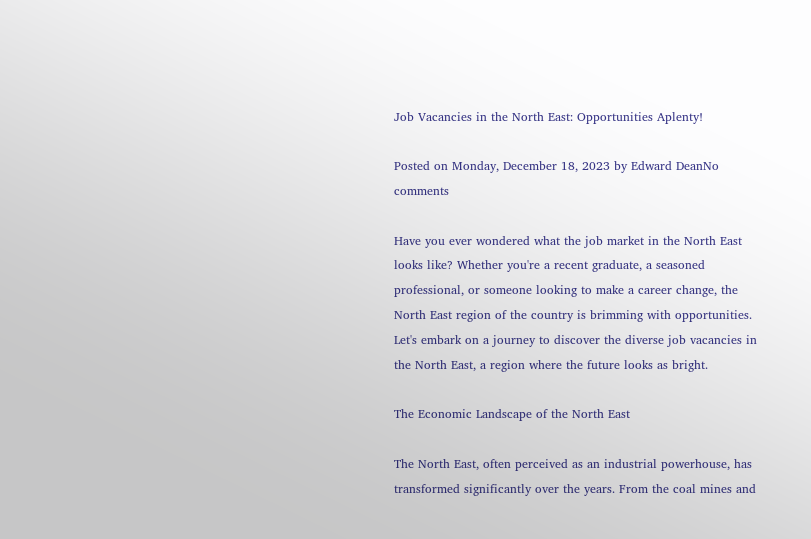Job Vacancies in the North East: Opportunities Aplenty!

Posted on Monday, December 18, 2023 by Edward DeanNo comments

Have you ever wondered what the job market in the North East looks like? Whether you're a recent graduate, a seasoned professional, or someone looking to make a career change, the North East region of the country is brimming with opportunities. Let's embark on a journey to discover the diverse job vacancies in the North East, a region where the future looks as bright.

The Economic Landscape of the North East

The North East, often perceived as an industrial powerhouse, has transformed significantly over the years. From the coal mines and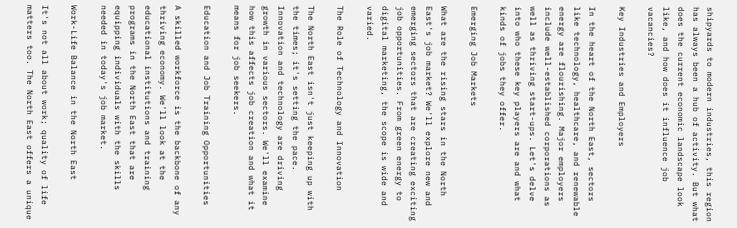shipyards to modern industries, this region has always been a hub of activity. But what does the current economic landscape look like, and how does it influence job vacancies?

Key Industries and Employers

In the heart of the North East, sectors like technology, healthcare, and renewable energy are flourishing. Major employers include well-established corporations as well as thriving start-ups. Let's delve into who these key players are and what kinds of jobs they offer.

Emerging Job Markets

What are the rising stars in the North East's job market? We'll explore new and emerging sectors that are creating exciting job opportunities. From green energy to digital marketing, the scope is wide and varied.

The Role of Technology and Innovation

The North East isn't just keeping up with the times; it's setting the pace. Innovation and technology are driving growth in various sectors. We'll examine how this affects job creation and what it means for job seekers.

Education and Job Training Opportunities

A skilled workforce is the backbone of any thriving economy. We'll look at the educational institutions and training programs in the North East that are equipping individuals with the skills needed in today's job market.

Work-Life Balance in the North East

It's not all about work; quality of life matters too. The North East offers a unique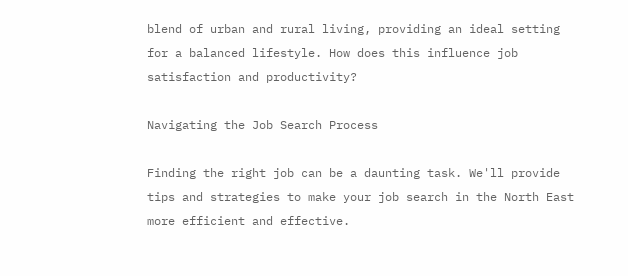blend of urban and rural living, providing an ideal setting for a balanced lifestyle. How does this influence job satisfaction and productivity?

Navigating the Job Search Process

Finding the right job can be a daunting task. We'll provide tips and strategies to make your job search in the North East more efficient and effective.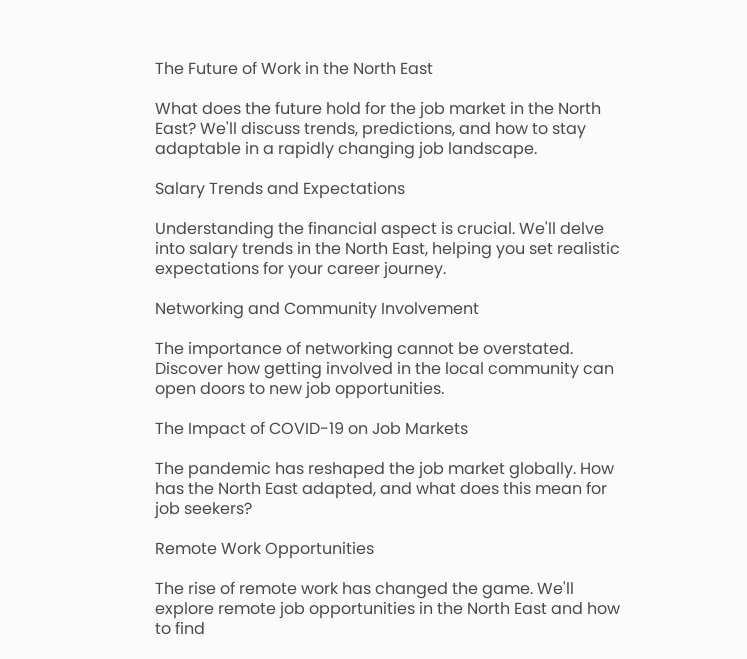The Future of Work in the North East

What does the future hold for the job market in the North East? We'll discuss trends, predictions, and how to stay adaptable in a rapidly changing job landscape.

Salary Trends and Expectations

Understanding the financial aspect is crucial. We'll delve into salary trends in the North East, helping you set realistic expectations for your career journey.

Networking and Community Involvement

The importance of networking cannot be overstated. Discover how getting involved in the local community can open doors to new job opportunities.

The Impact of COVID-19 on Job Markets

The pandemic has reshaped the job market globally. How has the North East adapted, and what does this mean for job seekers?

Remote Work Opportunities

The rise of remote work has changed the game. We'll explore remote job opportunities in the North East and how to find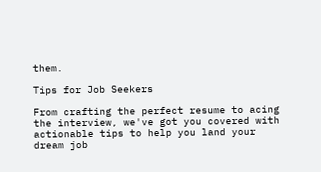them.

Tips for Job Seekers

From crafting the perfect resume to acing the interview, we've got you covered with actionable tips to help you land your dream job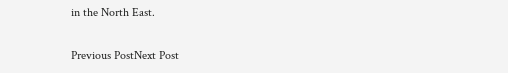in the North East.

Previous PostNext Post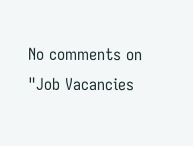No comments on "Job Vacancies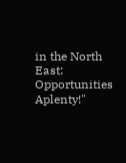in the North East: Opportunities Aplenty!"